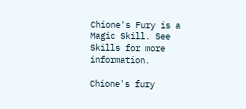Chione's Fury is a Magic Skill. See Skills for more information.

Chione's fury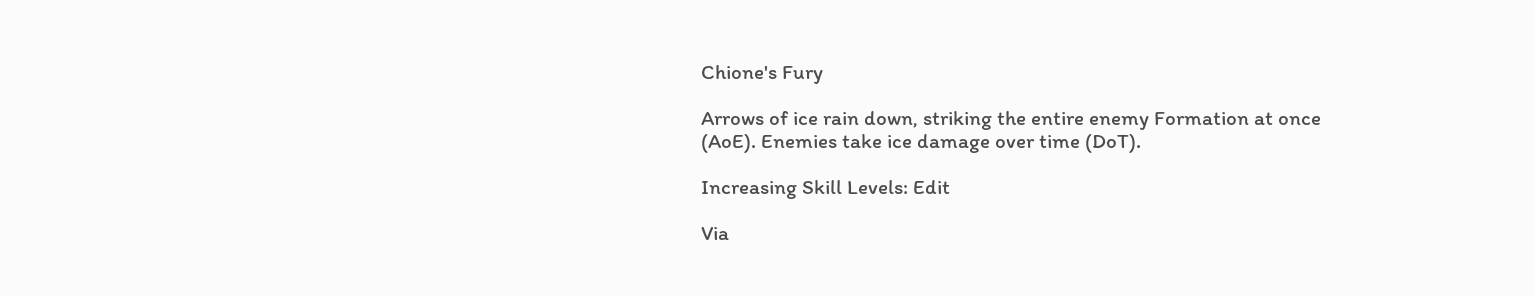Chione's Fury

Arrows of ice rain down, striking the entire enemy Formation at once (AoE). Enemies take ice damage over time (DoT).

Increasing Skill Levels: Edit

Via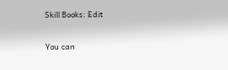Skill Books: Edit

You can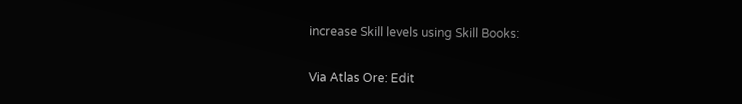increase Skill levels using Skill Books:

Via Atlas Ore: Edit